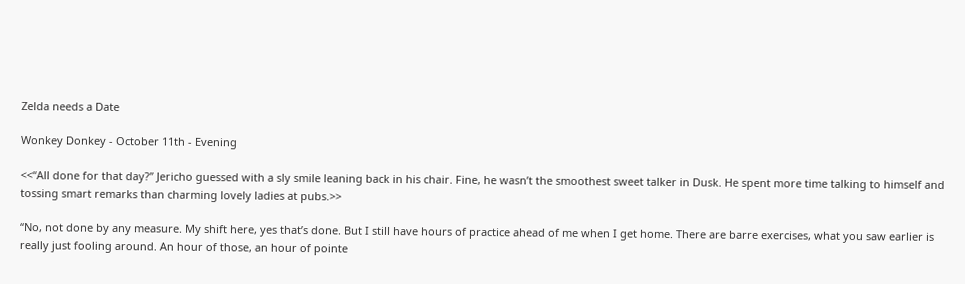Zelda needs a Date

Wonkey Donkey - October 11th - Evening

<<“All done for that day?” Jericho guessed with a sly smile leaning back in his chair. Fine, he wasn’t the smoothest sweet talker in Dusk. He spent more time talking to himself and tossing smart remarks than charming lovely ladies at pubs.>>

“No, not done by any measure. My shift here, yes that’s done. But I still have hours of practice ahead of me when I get home. There are barre exercises, what you saw earlier is really just fooling around. An hour of those, an hour of pointe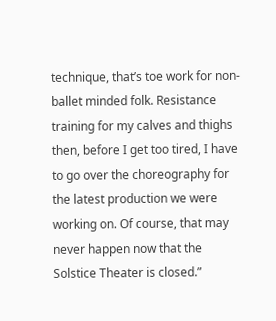technique, that’s toe work for non-ballet minded folk. Resistance training for my calves and thighs then, before I get too tired, I have to go over the choreography for the latest production we were working on. Of course, that may never happen now that the Solstice Theater is closed.”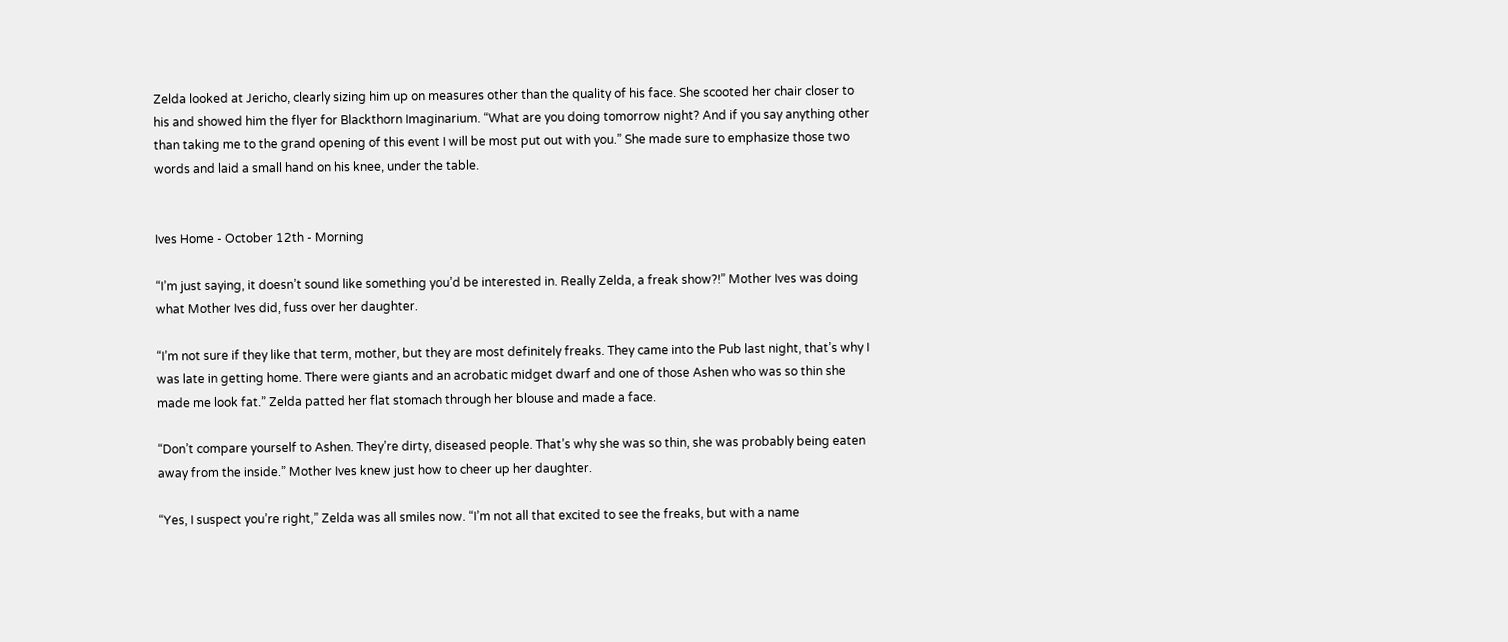Zelda looked at Jericho, clearly sizing him up on measures other than the quality of his face. She scooted her chair closer to his and showed him the flyer for Blackthorn Imaginarium. “What are you doing tomorrow night? And if you say anything other than taking me to the grand opening of this event I will be most put out with you.” She made sure to emphasize those two words and laid a small hand on his knee, under the table.


Ives Home - October 12th - Morning

“I’m just saying, it doesn’t sound like something you’d be interested in. Really Zelda, a freak show?!” Mother Ives was doing what Mother Ives did, fuss over her daughter.

“I’m not sure if they like that term, mother, but they are most definitely freaks. They came into the Pub last night, that’s why I was late in getting home. There were giants and an acrobatic midget dwarf and one of those Ashen who was so thin she made me look fat.” Zelda patted her flat stomach through her blouse and made a face.

“Don’t compare yourself to Ashen. They’re dirty, diseased people. That’s why she was so thin, she was probably being eaten away from the inside.” Mother Ives knew just how to cheer up her daughter.

“Yes, I suspect you’re right,” Zelda was all smiles now. “I’m not all that excited to see the freaks, but with a name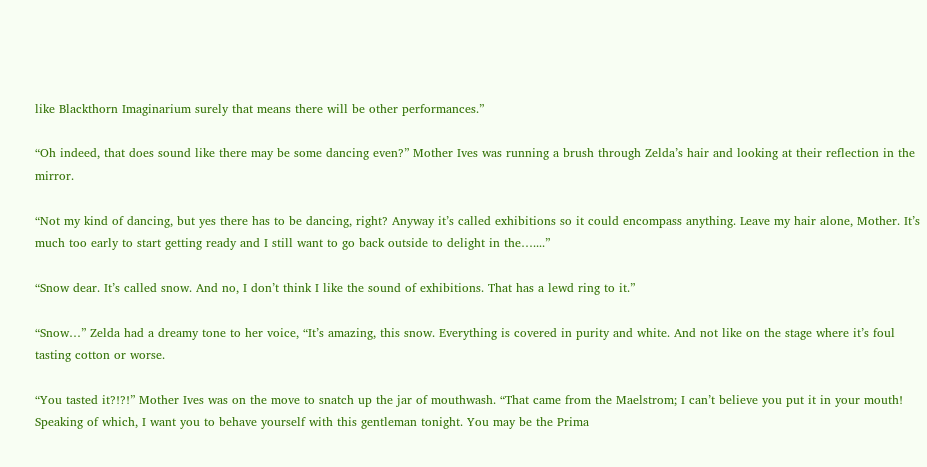like Blackthorn Imaginarium surely that means there will be other performances.”

“Oh indeed, that does sound like there may be some dancing even?” Mother Ives was running a brush through Zelda’s hair and looking at their reflection in the mirror.

“Not my kind of dancing, but yes there has to be dancing, right? Anyway it’s called exhibitions so it could encompass anything. Leave my hair alone, Mother. It’s much too early to start getting ready and I still want to go back outside to delight in the…....”

“Snow dear. It’s called snow. And no, I don’t think I like the sound of exhibitions. That has a lewd ring to it.”

“Snow…” Zelda had a dreamy tone to her voice, “It’s amazing, this snow. Everything is covered in purity and white. And not like on the stage where it’s foul tasting cotton or worse.

“You tasted it?!?!” Mother Ives was on the move to snatch up the jar of mouthwash. “That came from the Maelstrom; I can’t believe you put it in your mouth! Speaking of which, I want you to behave yourself with this gentleman tonight. You may be the Prima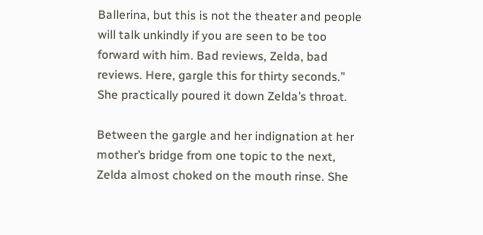Ballerina, but this is not the theater and people will talk unkindly if you are seen to be too forward with him. Bad reviews, Zelda, bad reviews. Here, gargle this for thirty seconds.” She practically poured it down Zelda’s throat.

Between the gargle and her indignation at her mother’s bridge from one topic to the next, Zelda almost choked on the mouth rinse. She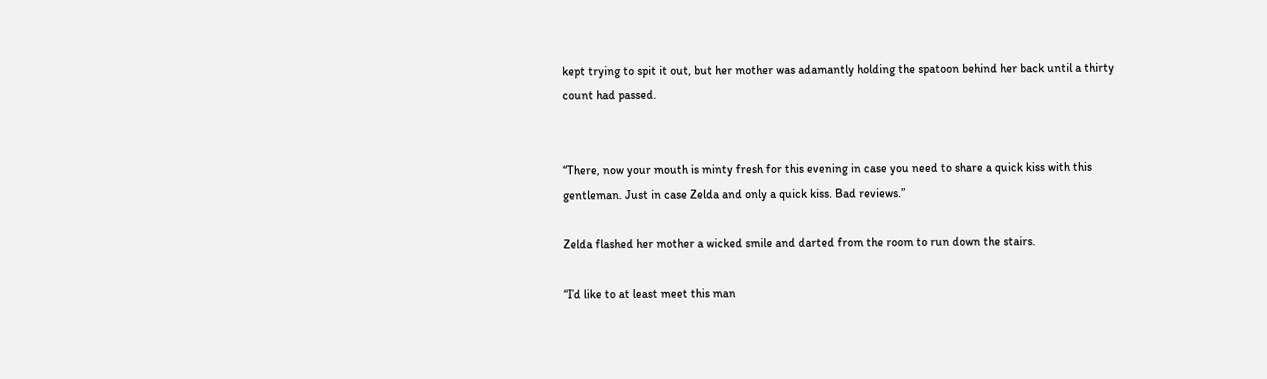kept trying to spit it out, but her mother was adamantly holding the spatoon behind her back until a thirty count had passed.


“There, now your mouth is minty fresh for this evening in case you need to share a quick kiss with this gentleman. Just in case Zelda and only a quick kiss. Bad reviews.”

Zelda flashed her mother a wicked smile and darted from the room to run down the stairs.

“I’d like to at least meet this man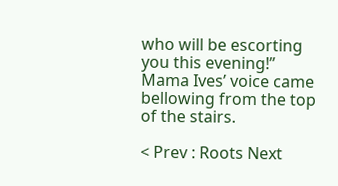who will be escorting you this evening!” Mama Ives’ voice came bellowing from the top of the stairs.

< Prev : Roots Next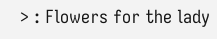> : Flowers for the lady